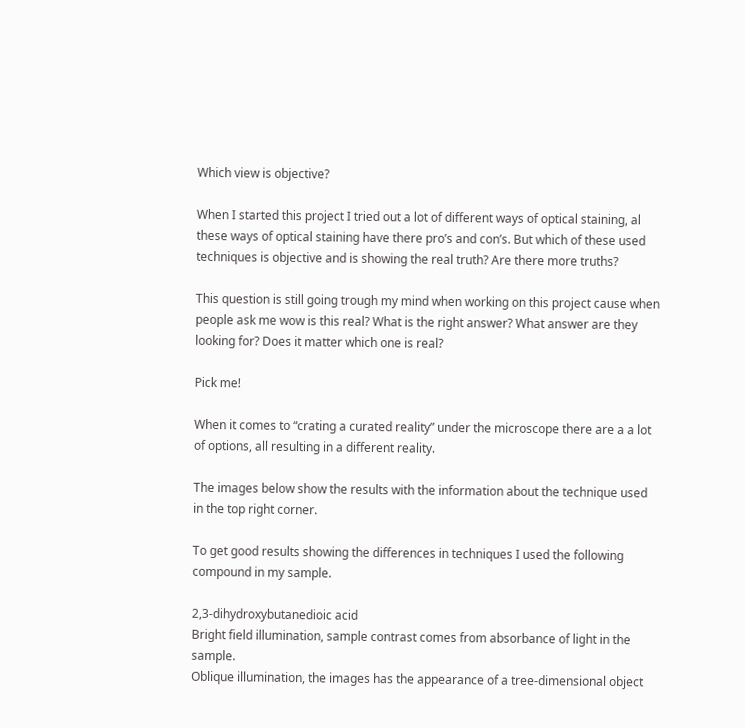Which view is objective?

When I started this project I tried out a lot of different ways of optical staining, al these ways of optical staining have there pro’s and con’s. But which of these used techniques is objective and is showing the real truth? Are there more truths?

This question is still going trough my mind when working on this project cause when people ask me wow is this real? What is the right answer? What answer are they looking for? Does it matter which one is real?

Pick me!

When it comes to “crating a curated reality” under the microscope there are a a lot of options, all resulting in a different reality.

The images below show the results with the information about the technique used in the top right corner.

To get good results showing the differences in techniques I used the following compound in my sample.

2,3-dihydroxybutanedioic acid
Bright field illumination, sample contrast comes from absorbance of light in the sample.
Oblique illumination, the images has the appearance of a tree-dimensional object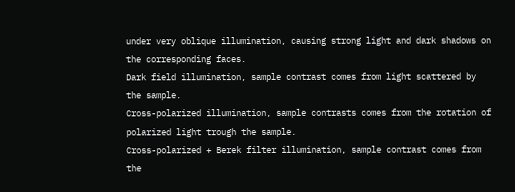under very oblique illumination, causing strong light and dark shadows on the corresponding faces.
Dark field illumination, sample contrast comes from light scattered by the sample.
Cross-polarized illumination, sample contrasts comes from the rotation of polarized light trough the sample.
Cross-polarized + Berek filter illumination, sample contrast comes from the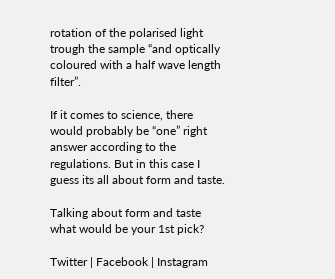rotation of the polarised light trough the sample “and optically coloured with a half wave length filter”.

If it comes to science, there would probably be “one” right answer according to the regulations. But in this case I guess its all about form and taste.

Talking about form and taste what would be your 1st pick?

Twitter | Facebook | Instagram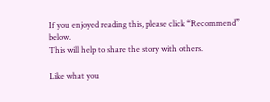If you enjoyed reading this, please click “Recommend” below.
This will help to share the story with others.

Like what you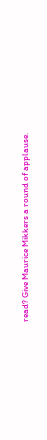read? Give Maurice Mikkers a round of applause.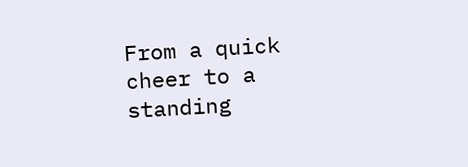From a quick cheer to a standing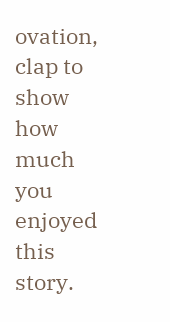ovation, clap to show how much you enjoyed this story.